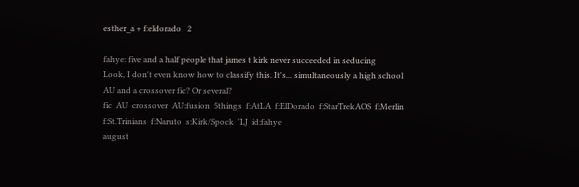esther_a + f:eldorado   2

fahye: five and a half people that james t kirk never succeeded in seducing
Look, I don't even know how to classify this. It's... simultaneously a high school AU and a crossover fic? Or several?
fic  AU  crossover  AU:fusion  5things  f:AtLA  f:ElDorado  f:StarTrekAOS  f:Merlin  f:St.Trinians  f:Naruto  s:Kirk/Spock  'LJ  id:fahye
august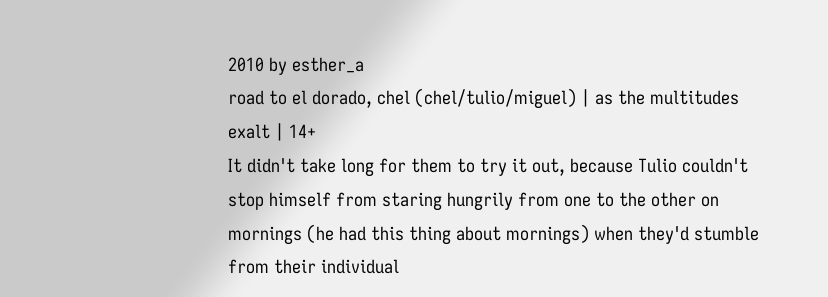2010 by esther_a
road to el dorado, chel (chel/tulio/miguel) | as the multitudes exalt | 14+
It didn't take long for them to try it out, because Tulio couldn't stop himself from staring hungrily from one to the other on mornings (he had this thing about mornings) when they'd stumble from their individual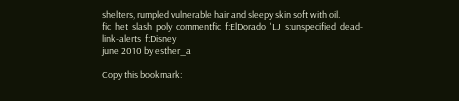shelters, rumpled vulnerable hair and sleepy skin soft with oil.
fic  het  slash  poly  commentfic  f:ElDorado  'LJ  s:unspecified  dead-link-alerts  f:Disney
june 2010 by esther_a

Copy this bookmark: